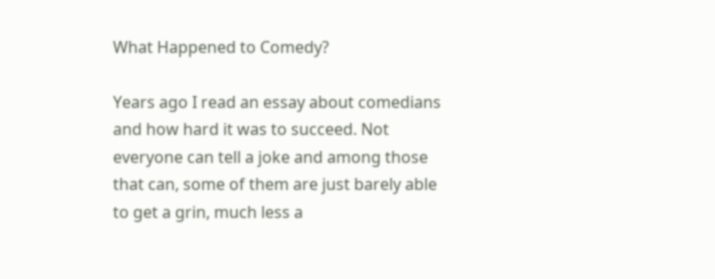What Happened to Comedy?

Years ago I read an essay about comedians and how hard it was to succeed. Not everyone can tell a joke and among those that can, some of them are just barely able to get a grin, much less a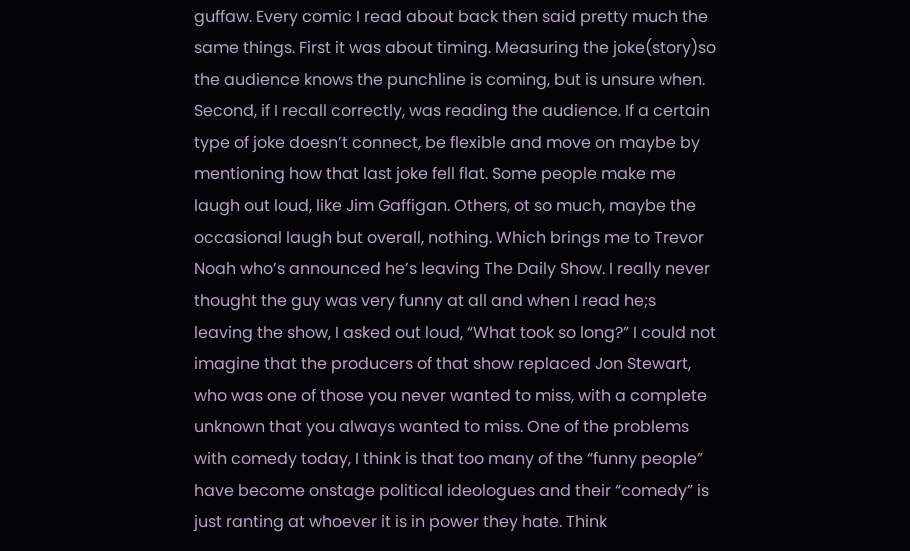guffaw. Every comic I read about back then said pretty much the same things. First it was about timing. Measuring the joke(story)so the audience knows the punchline is coming, but is unsure when. Second, if I recall correctly, was reading the audience. If a certain type of joke doesn’t connect, be flexible and move on maybe by mentioning how that last joke fell flat. Some people make me laugh out loud, like Jim Gaffigan. Others, ot so much, maybe the occasional laugh but overall, nothing. Which brings me to Trevor Noah who’s announced he’s leaving The Daily Show. I really never thought the guy was very funny at all and when I read he;s leaving the show, I asked out loud, “What took so long?” I could not imagine that the producers of that show replaced Jon Stewart, who was one of those you never wanted to miss, with a complete unknown that you always wanted to miss. One of the problems with comedy today, I think is that too many of the “funny people” have become onstage political ideologues and their “comedy” is just ranting at whoever it is in power they hate. Think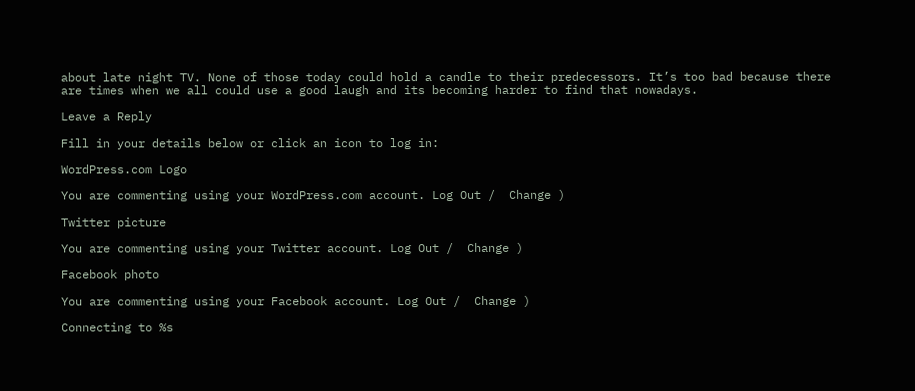about late night TV. None of those today could hold a candle to their predecessors. It’s too bad because there are times when we all could use a good laugh and its becoming harder to find that nowadays.

Leave a Reply

Fill in your details below or click an icon to log in:

WordPress.com Logo

You are commenting using your WordPress.com account. Log Out /  Change )

Twitter picture

You are commenting using your Twitter account. Log Out /  Change )

Facebook photo

You are commenting using your Facebook account. Log Out /  Change )

Connecting to %s